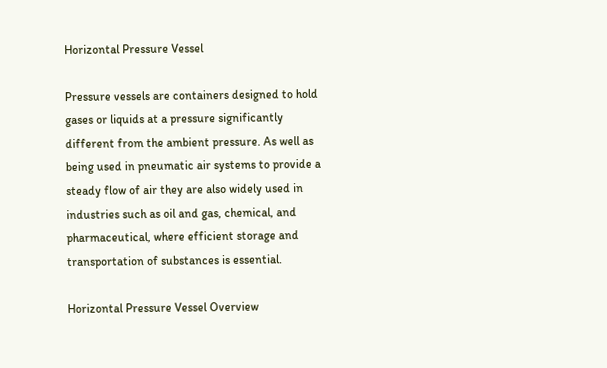Horizontal Pressure Vessel

Pressure vessels are containers designed to hold gases or liquids at a pressure significantly different from the ambient pressure. As well as being used in pneumatic air systems to provide a steady flow of air they are also widely used in industries such as oil and gas, chemical, and pharmaceutical, where efficient storage and transportation of substances is essential.

Horizontal Pressure Vessel Overview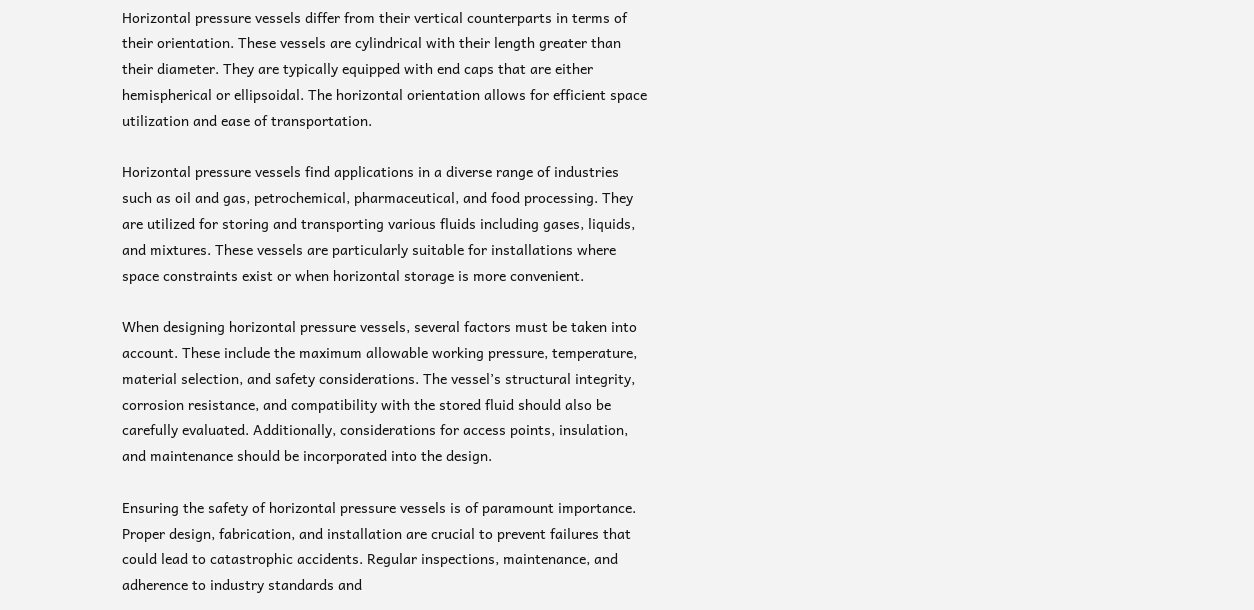Horizontal pressure vessels differ from their vertical counterparts in terms of their orientation. These vessels are cylindrical with their length greater than their diameter. They are typically equipped with end caps that are either hemispherical or ellipsoidal. The horizontal orientation allows for efficient space utilization and ease of transportation.

Horizontal pressure vessels find applications in a diverse range of industries such as oil and gas, petrochemical, pharmaceutical, and food processing. They are utilized for storing and transporting various fluids including gases, liquids, and mixtures. These vessels are particularly suitable for installations where space constraints exist or when horizontal storage is more convenient.

When designing horizontal pressure vessels, several factors must be taken into account. These include the maximum allowable working pressure, temperature, material selection, and safety considerations. The vessel’s structural integrity, corrosion resistance, and compatibility with the stored fluid should also be carefully evaluated. Additionally, considerations for access points, insulation, and maintenance should be incorporated into the design.

Ensuring the safety of horizontal pressure vessels is of paramount importance. Proper design, fabrication, and installation are crucial to prevent failures that could lead to catastrophic accidents. Regular inspections, maintenance, and adherence to industry standards and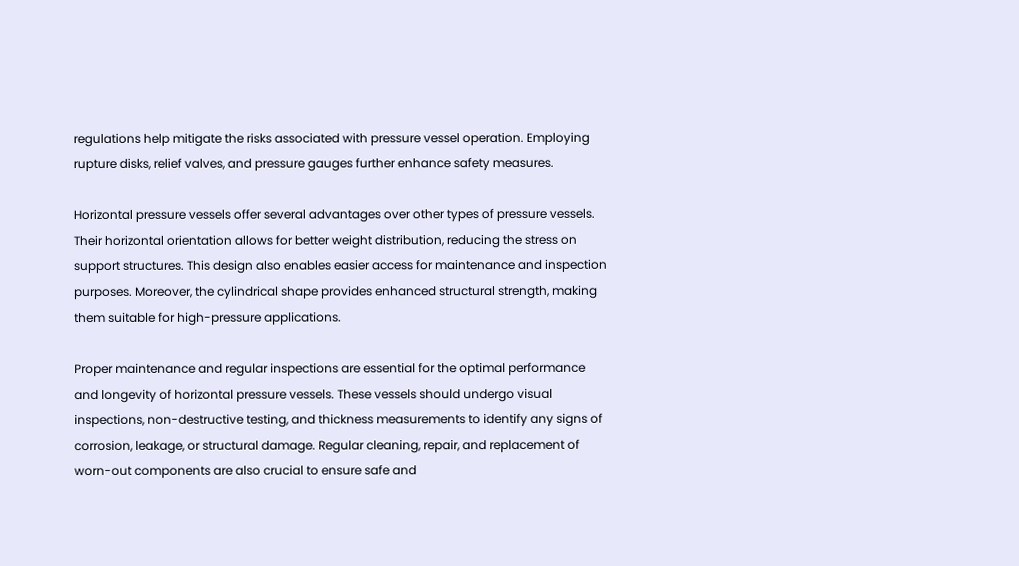regulations help mitigate the risks associated with pressure vessel operation. Employing rupture disks, relief valves, and pressure gauges further enhance safety measures.

Horizontal pressure vessels offer several advantages over other types of pressure vessels. Their horizontal orientation allows for better weight distribution, reducing the stress on support structures. This design also enables easier access for maintenance and inspection purposes. Moreover, the cylindrical shape provides enhanced structural strength, making them suitable for high-pressure applications.

Proper maintenance and regular inspections are essential for the optimal performance and longevity of horizontal pressure vessels. These vessels should undergo visual inspections, non-destructive testing, and thickness measurements to identify any signs of corrosion, leakage, or structural damage. Regular cleaning, repair, and replacement of worn-out components are also crucial to ensure safe and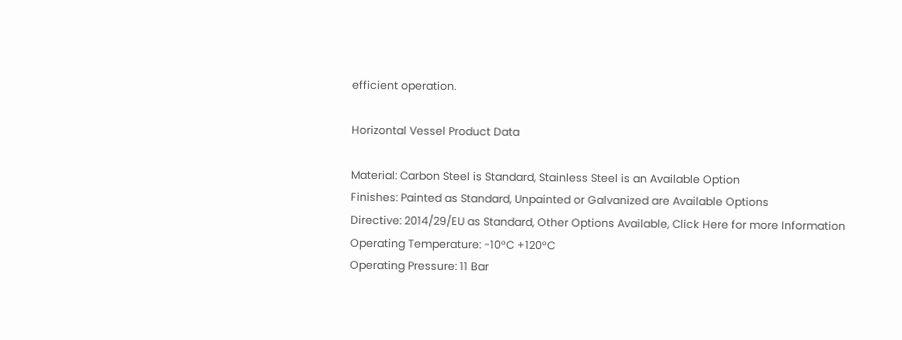efficient operation.

Horizontal Vessel Product Data

Material: Carbon Steel is Standard, Stainless Steel is an Available Option
Finishes: Painted as Standard, Unpainted or Galvanized are Available Options
Directive: 2014/29/EU as Standard, Other Options Available, Click Here for more Information
Operating Temperature: -10°C +120°C
Operating Pressure: 11 Bar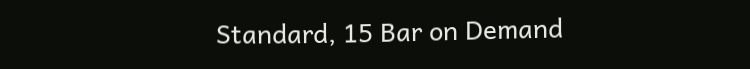Standard, 15 Bar on Demand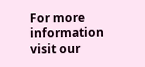For more information visit our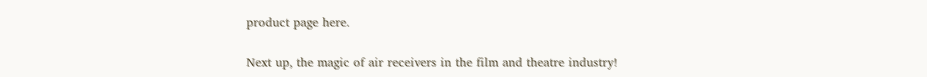product page here.

Next up, the magic of air receivers in the film and theatre industry!